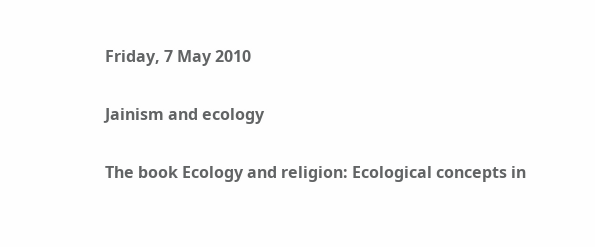Friday, 7 May 2010

Jainism and ecology

The book Ecology and religion: Ecological concepts in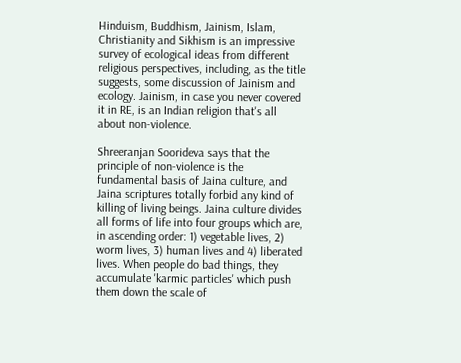Hinduism, Buddhism, Jainism, Islam, Christianity and Sikhism is an impressive survey of ecological ideas from different religious perspectives, including, as the title suggests, some discussion of Jainism and ecology. Jainism, in case you never covered it in RE, is an Indian religion that's all about non-violence.

Shreeranjan Soorideva says that the principle of non-violence is the fundamental basis of Jaina culture, and Jaina scriptures totally forbid any kind of killing of living beings. Jaina culture divides all forms of life into four groups which are, in ascending order: 1) vegetable lives, 2) worm lives, 3) human lives and 4) liberated lives. When people do bad things, they accumulate 'karmic particles' which push them down the scale of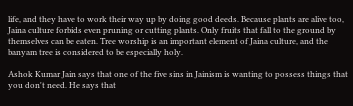life, and they have to work their way up by doing good deeds. Because plants are alive too, Jaina culture forbids even pruning or cutting plants. Only fruits that fall to the ground by themselves can be eaten. Tree worship is an important element of Jaina culture, and the banyam tree is considered to be especially holy.

Ashok Kumar Jain says that one of the five sins in Jainism is wanting to possess things that you don't need. He says that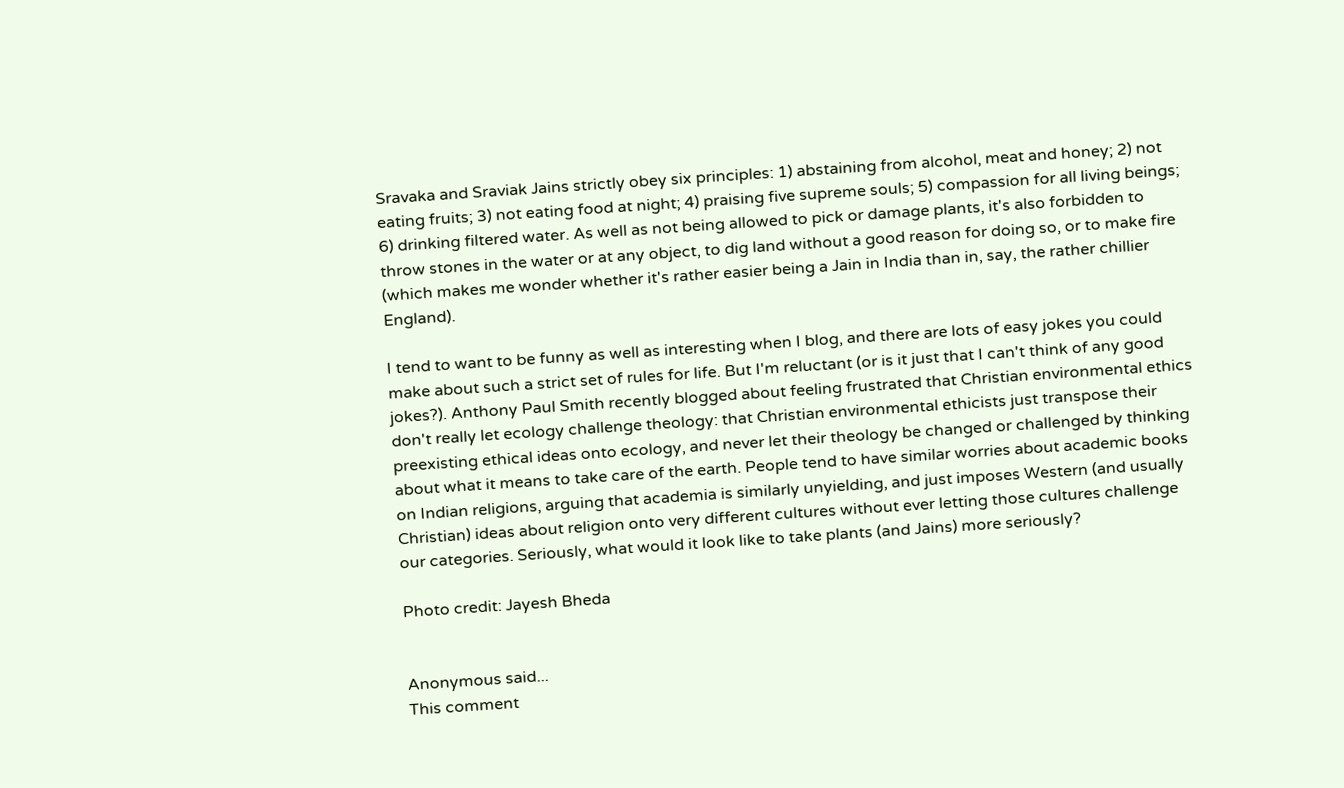Sravaka and Sraviak Jains strictly obey six principles: 1) abstaining from alcohol, meat and honey; 2) not eating fruits; 3) not eating food at night; 4) praising five supreme souls; 5) compassion for all living beings; 6) drinking filtered water. As well as not being allowed to pick or damage plants, it's also forbidden to throw stones in the water or at any object, to dig land without a good reason for doing so, or to make fire (which makes me wonder whether it's rather easier being a Jain in India than in, say, the rather chillier England).

I tend to want to be funny as well as interesting when I blog, and there are lots of easy jokes you could make about such a strict set of rules for life. But I'm reluctant (or is it just that I can't think of any good jokes?). Anthony Paul Smith recently blogged about feeling frustrated that Christian environmental ethics don't really let ecology challenge theology: that Christian environmental ethicists just transpose their preexisting ethical ideas onto ecology, and never let their theology be changed or challenged by thinking about what it means to take care of the earth. People tend to have similar worries about academic books on Indian religions, arguing that academia is similarly unyielding, and just imposes Western (and usually Christian) ideas about religion onto very different cultures without ever letting those cultures challenge our categories. Seriously, what would it look like to take plants (and Jains) more seriously?

Photo credit: Jayesh Bheda


Anonymous said...
This comment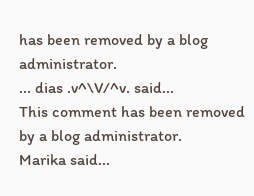has been removed by a blog administrator.
... dias .v^\V/^v. said...
This comment has been removed by a blog administrator.
Marika said...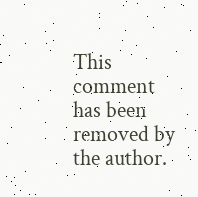This comment has been removed by the author.